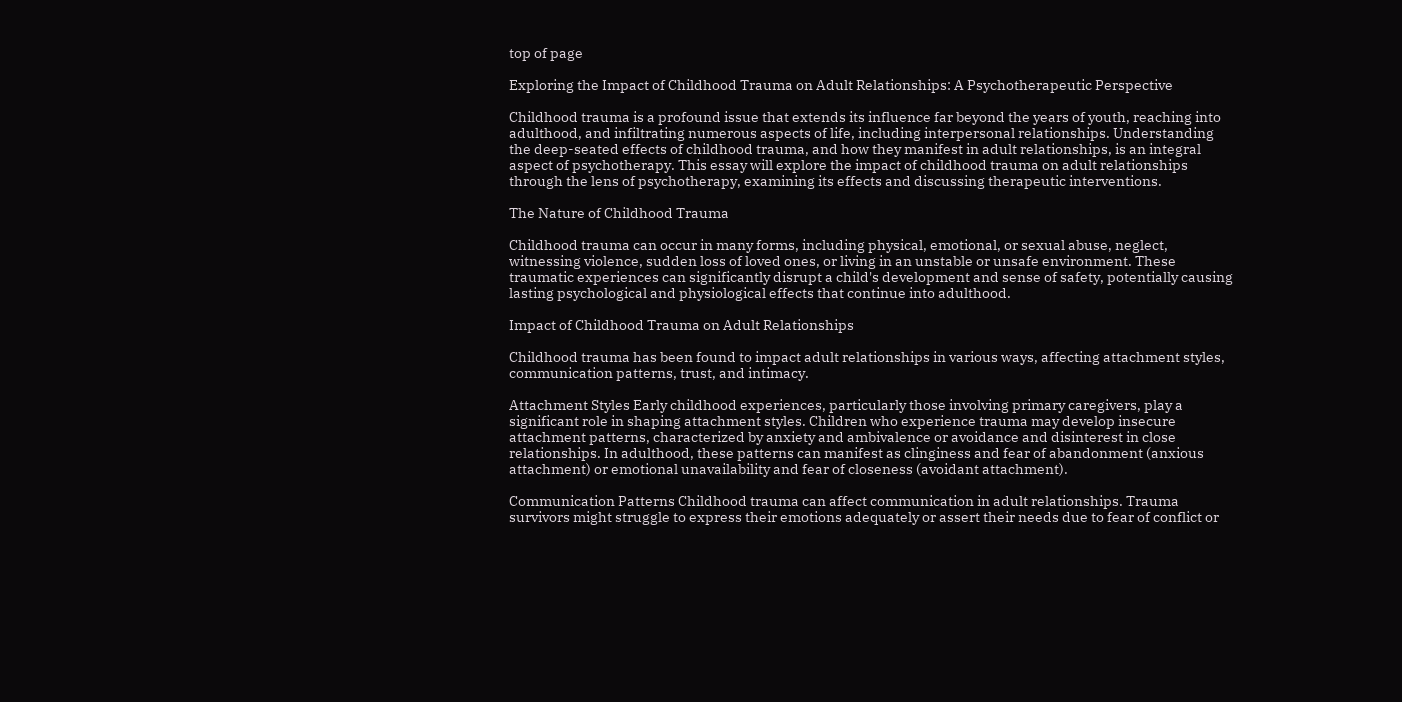top of page

Exploring the Impact of Childhood Trauma on Adult Relationships: A Psychotherapeutic Perspective

Childhood trauma is a profound issue that extends its influence far beyond the years of youth, reaching into adulthood, and infiltrating numerous aspects of life, including interpersonal relationships. Understanding the deep-seated effects of childhood trauma, and how they manifest in adult relationships, is an integral aspect of psychotherapy. This essay will explore the impact of childhood trauma on adult relationships through the lens of psychotherapy, examining its effects and discussing therapeutic interventions.

The Nature of Childhood Trauma

Childhood trauma can occur in many forms, including physical, emotional, or sexual abuse, neglect, witnessing violence, sudden loss of loved ones, or living in an unstable or unsafe environment. These traumatic experiences can significantly disrupt a child's development and sense of safety, potentially causing lasting psychological and physiological effects that continue into adulthood.

Impact of Childhood Trauma on Adult Relationships

Childhood trauma has been found to impact adult relationships in various ways, affecting attachment styles, communication patterns, trust, and intimacy.

Attachment Styles Early childhood experiences, particularly those involving primary caregivers, play a significant role in shaping attachment styles. Children who experience trauma may develop insecure attachment patterns, characterized by anxiety and ambivalence or avoidance and disinterest in close relationships. In adulthood, these patterns can manifest as clinginess and fear of abandonment (anxious attachment) or emotional unavailability and fear of closeness (avoidant attachment).

Communication Patterns Childhood trauma can affect communication in adult relationships. Trauma survivors might struggle to express their emotions adequately or assert their needs due to fear of conflict or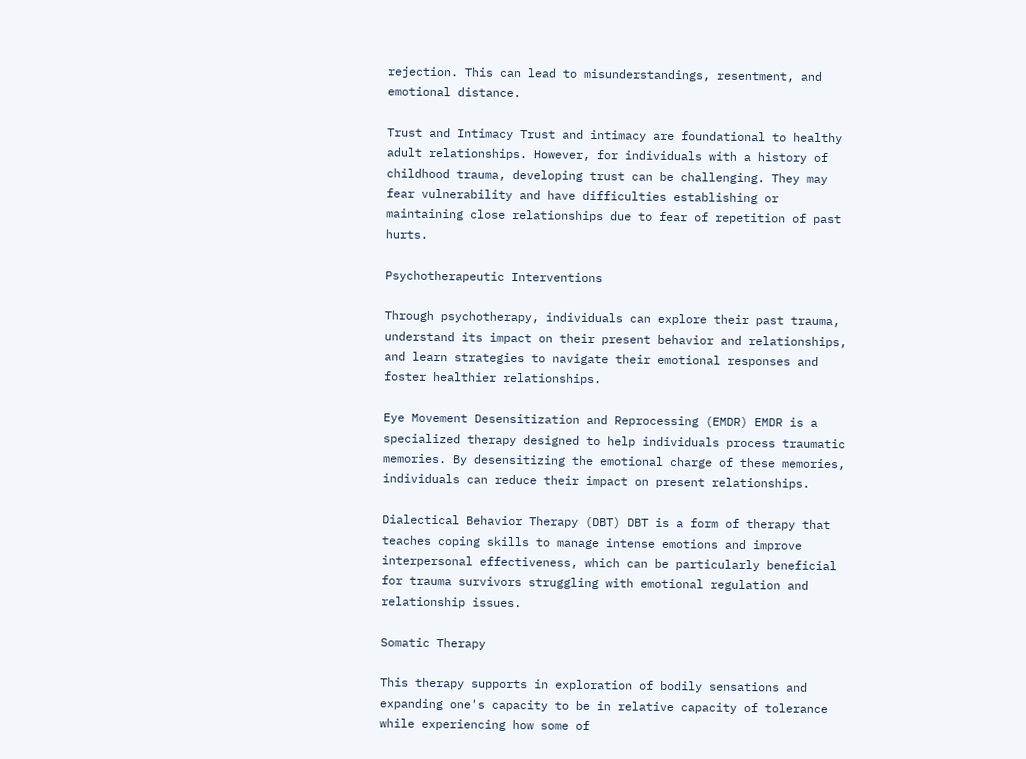rejection. This can lead to misunderstandings, resentment, and emotional distance.

Trust and Intimacy Trust and intimacy are foundational to healthy adult relationships. However, for individuals with a history of childhood trauma, developing trust can be challenging. They may fear vulnerability and have difficulties establishing or maintaining close relationships due to fear of repetition of past hurts.

Psychotherapeutic Interventions

Through psychotherapy, individuals can explore their past trauma, understand its impact on their present behavior and relationships, and learn strategies to navigate their emotional responses and foster healthier relationships.

Eye Movement Desensitization and Reprocessing (EMDR) EMDR is a specialized therapy designed to help individuals process traumatic memories. By desensitizing the emotional charge of these memories, individuals can reduce their impact on present relationships.

Dialectical Behavior Therapy (DBT) DBT is a form of therapy that teaches coping skills to manage intense emotions and improve interpersonal effectiveness, which can be particularly beneficial for trauma survivors struggling with emotional regulation and relationship issues.

Somatic Therapy

This therapy supports in exploration of bodily sensations and expanding one's capacity to be in relative capacity of tolerance while experiencing how some of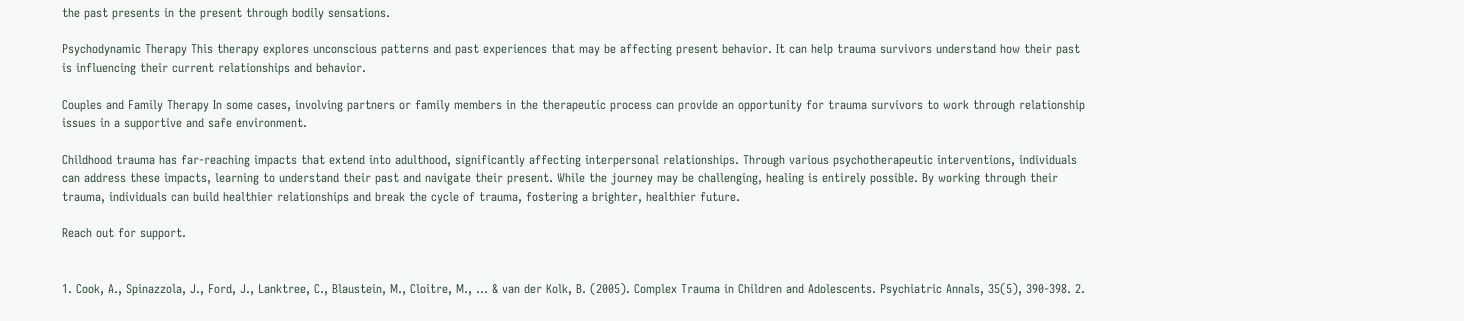the past presents in the present through bodily sensations.

Psychodynamic Therapy This therapy explores unconscious patterns and past experiences that may be affecting present behavior. It can help trauma survivors understand how their past is influencing their current relationships and behavior.

Couples and Family Therapy In some cases, involving partners or family members in the therapeutic process can provide an opportunity for trauma survivors to work through relationship issues in a supportive and safe environment.

Childhood trauma has far-reaching impacts that extend into adulthood, significantly affecting interpersonal relationships. Through various psychotherapeutic interventions, individuals can address these impacts, learning to understand their past and navigate their present. While the journey may be challenging, healing is entirely possible. By working through their trauma, individuals can build healthier relationships and break the cycle of trauma, fostering a brighter, healthier future.

Reach out for support.


1. Cook, A., Spinazzola, J., Ford, J., Lanktree, C., Blaustein, M., Cloitre, M., ... & van der Kolk, B. (2005). Complex Trauma in Children and Adolescents. Psychiatric Annals, 35(5), 390-398. 2.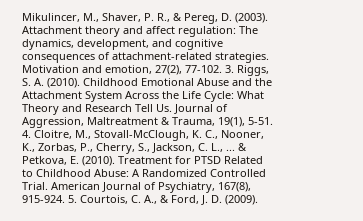Mikulincer, M., Shaver, P. R., & Pereg, D. (2003). Attachment theory and affect regulation: The dynamics, development, and cognitive consequences of attachment-related strategies. Motivation and emotion, 27(2), 77-102. 3. Riggs, S. A. (2010). Childhood Emotional Abuse and the Attachment System Across the Life Cycle: What Theory and Research Tell Us. Journal of Aggression, Maltreatment & Trauma, 19(1), 5-51. 4. Cloitre, M., Stovall-McClough, K. C., Nooner, K., Zorbas, P., Cherry, S., Jackson, C. L., ... & Petkova, E. (2010). Treatment for PTSD Related to Childhood Abuse: A Randomized Controlled Trial. American Journal of Psychiatry, 167(8), 915-924. 5. Courtois, C. A., & Ford, J. D. (2009).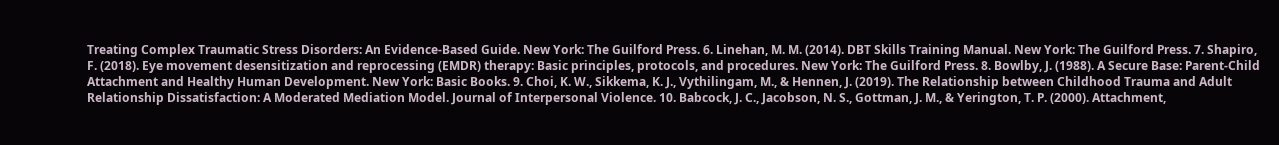Treating Complex Traumatic Stress Disorders: An Evidence-Based Guide. New York: The Guilford Press. 6. Linehan, M. M. (2014). DBT Skills Training Manual. New York: The Guilford Press. 7. Shapiro, F. (2018). Eye movement desensitization and reprocessing (EMDR) therapy: Basic principles, protocols, and procedures. New York: The Guilford Press. 8. Bowlby, J. (1988). A Secure Base: Parent-Child Attachment and Healthy Human Development. New York: Basic Books. 9. Choi, K. W., Sikkema, K. J., Vythilingam, M., & Hennen, J. (2019). The Relationship between Childhood Trauma and Adult Relationship Dissatisfaction: A Moderated Mediation Model. Journal of Interpersonal Violence. 10. Babcock, J. C., Jacobson, N. S., Gottman, J. M., & Yerington, T. P. (2000). Attachment,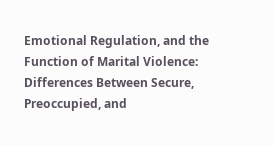Emotional Regulation, and the Function of Marital Violence: Differences Between Secure, Preoccupied, and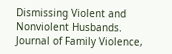Dismissing Violent and Nonviolent Husbands. Journal of Family Violence,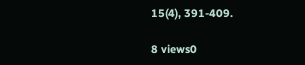15(4), 391-409.

8 views0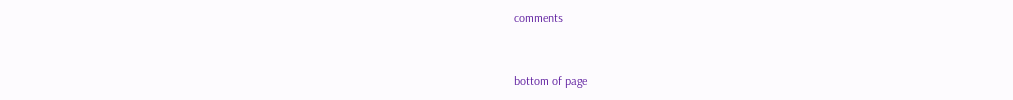comments


bottom of page